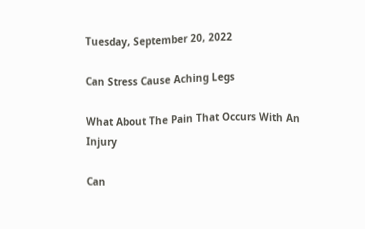Tuesday, September 20, 2022

Can Stress Cause Aching Legs

What About The Pain That Occurs With An Injury

Can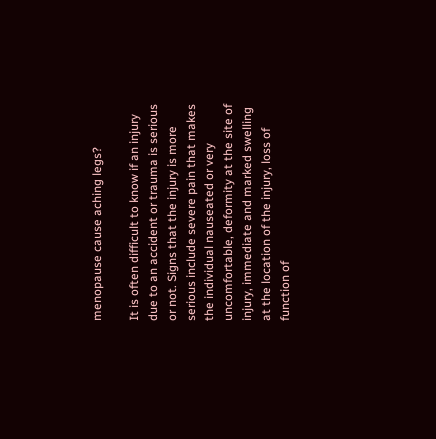menopause cause aching legs?

It is often difficult to know if an injury due to an accident or trauma is serious or not. Signs that the injury is more serious include severe pain that makes the individual nauseated or very uncomfortable, deformity at the site of injury, immediate and marked swelling at the location of the injury, loss of function of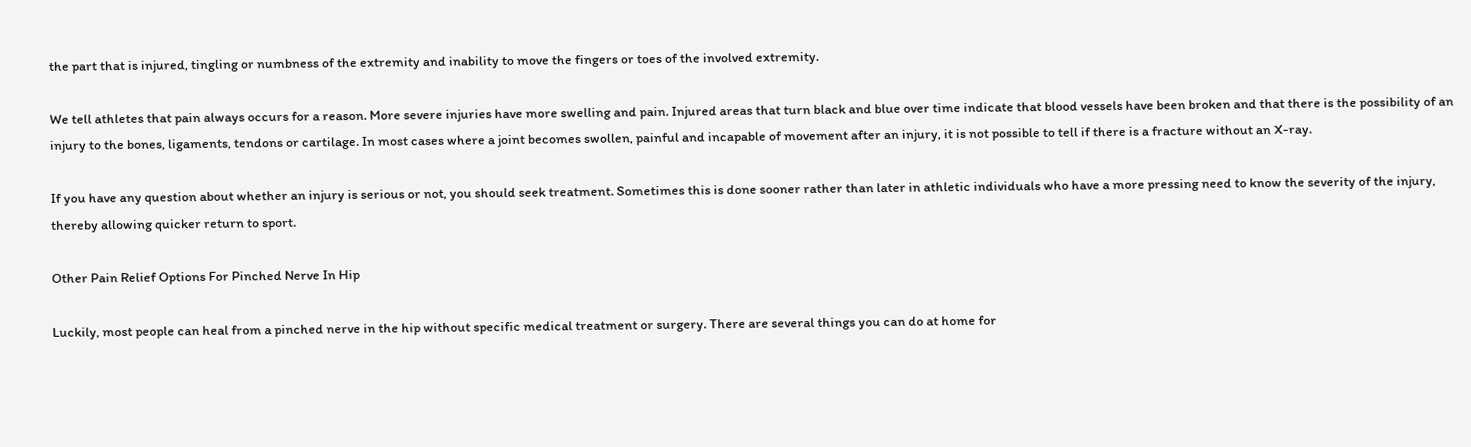the part that is injured, tingling or numbness of the extremity and inability to move the fingers or toes of the involved extremity.

We tell athletes that pain always occurs for a reason. More severe injuries have more swelling and pain. Injured areas that turn black and blue over time indicate that blood vessels have been broken and that there is the possibility of an injury to the bones, ligaments, tendons or cartilage. In most cases where a joint becomes swollen, painful and incapable of movement after an injury, it is not possible to tell if there is a fracture without an X-ray.

If you have any question about whether an injury is serious or not, you should seek treatment. Sometimes this is done sooner rather than later in athletic individuals who have a more pressing need to know the severity of the injury, thereby allowing quicker return to sport.

Other Pain Relief Options For Pinched Nerve In Hip

Luckily, most people can heal from a pinched nerve in the hip without specific medical treatment or surgery. There are several things you can do at home for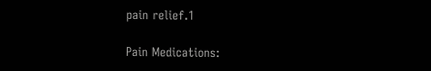pain relief.1

Pain Medications: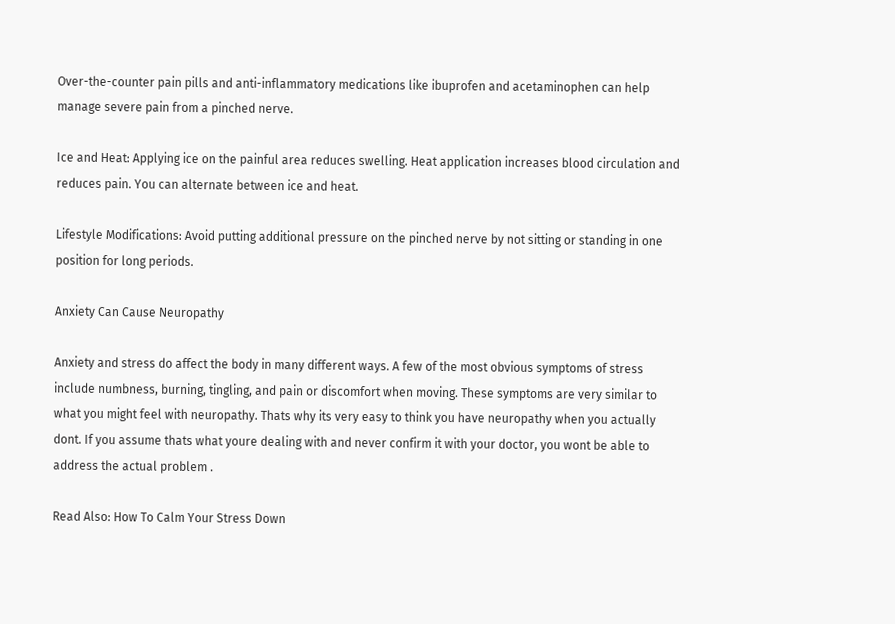Over-the-counter pain pills and anti-inflammatory medications like ibuprofen and acetaminophen can help manage severe pain from a pinched nerve.

Ice and Heat: Applying ice on the painful area reduces swelling. Heat application increases blood circulation and reduces pain. You can alternate between ice and heat.

Lifestyle Modifications: Avoid putting additional pressure on the pinched nerve by not sitting or standing in one position for long periods.

Anxiety Can Cause Neuropathy

Anxiety and stress do affect the body in many different ways. A few of the most obvious symptoms of stress include numbness, burning, tingling, and pain or discomfort when moving. These symptoms are very similar to what you might feel with neuropathy. Thats why its very easy to think you have neuropathy when you actually dont. If you assume thats what youre dealing with and never confirm it with your doctor, you wont be able to address the actual problem .

Read Also: How To Calm Your Stress Down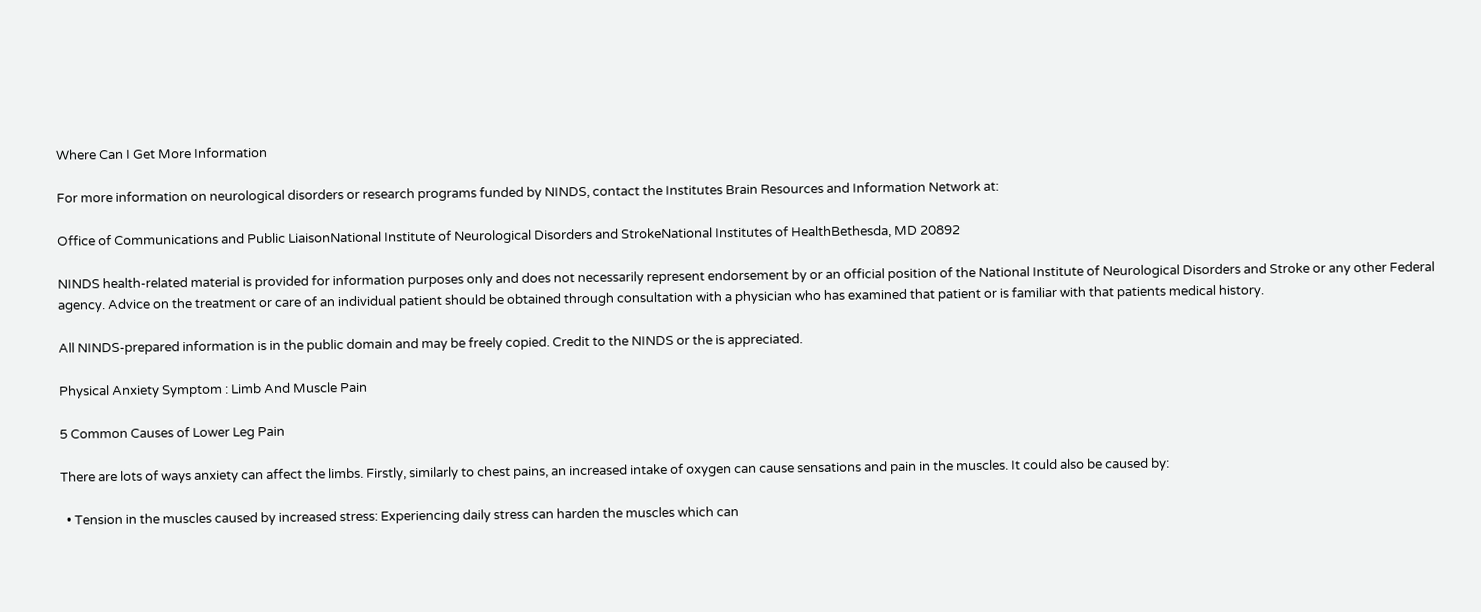Where Can I Get More Information

For more information on neurological disorders or research programs funded by NINDS, contact the Institutes Brain Resources and Information Network at:

Office of Communications and Public LiaisonNational Institute of Neurological Disorders and StrokeNational Institutes of HealthBethesda, MD 20892

NINDS health-related material is provided for information purposes only and does not necessarily represent endorsement by or an official position of the National Institute of Neurological Disorders and Stroke or any other Federal agency. Advice on the treatment or care of an individual patient should be obtained through consultation with a physician who has examined that patient or is familiar with that patients medical history.

All NINDS-prepared information is in the public domain and may be freely copied. Credit to the NINDS or the is appreciated.

Physical Anxiety Symptom : Limb And Muscle Pain

5 Common Causes of Lower Leg Pain

There are lots of ways anxiety can affect the limbs. Firstly, similarly to chest pains, an increased intake of oxygen can cause sensations and pain in the muscles. It could also be caused by:

  • Tension in the muscles caused by increased stress: Experiencing daily stress can harden the muscles which can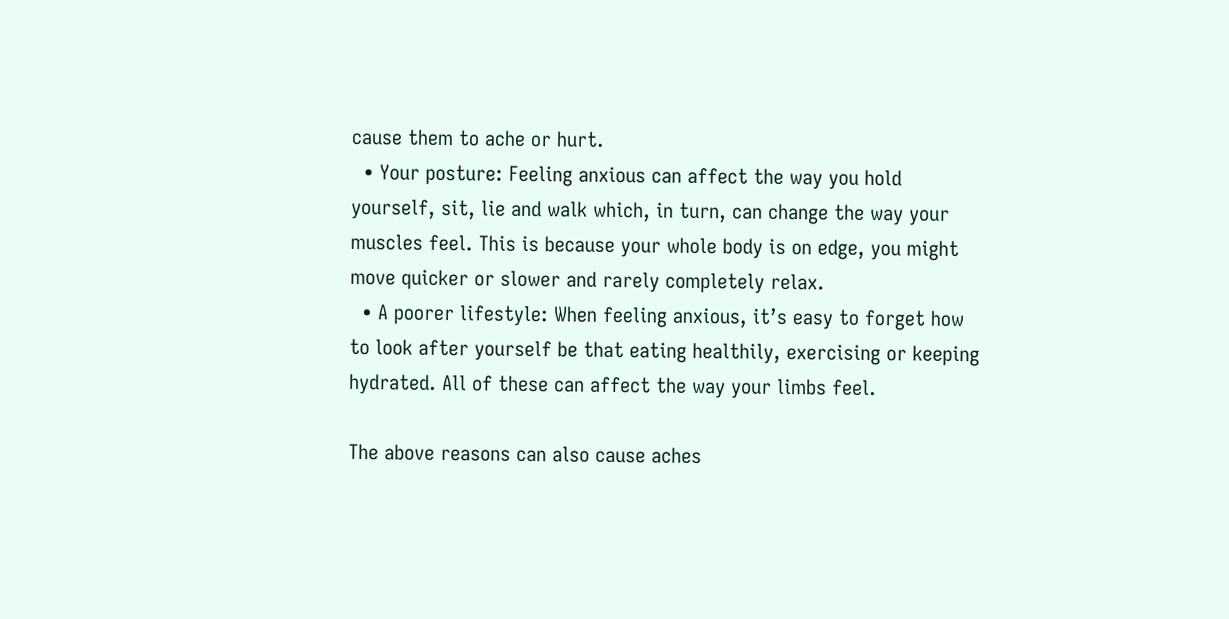cause them to ache or hurt.
  • Your posture: Feeling anxious can affect the way you hold yourself, sit, lie and walk which, in turn, can change the way your muscles feel. This is because your whole body is on edge, you might move quicker or slower and rarely completely relax.
  • A poorer lifestyle: When feeling anxious, it’s easy to forget how to look after yourself be that eating healthily, exercising or keeping hydrated. All of these can affect the way your limbs feel.

The above reasons can also cause aches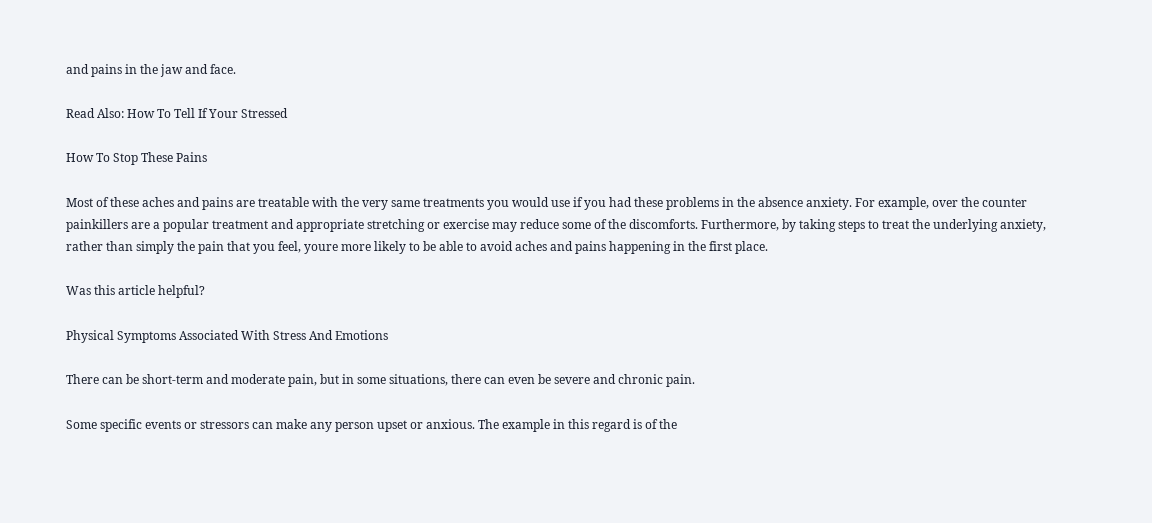and pains in the jaw and face.

Read Also: How To Tell If Your Stressed

How To Stop These Pains

Most of these aches and pains are treatable with the very same treatments you would use if you had these problems in the absence anxiety. For example, over the counter painkillers are a popular treatment and appropriate stretching or exercise may reduce some of the discomforts. Furthermore, by taking steps to treat the underlying anxiety, rather than simply the pain that you feel, youre more likely to be able to avoid aches and pains happening in the first place.

Was this article helpful?

Physical Symptoms Associated With Stress And Emotions

There can be short-term and moderate pain, but in some situations, there can even be severe and chronic pain.

Some specific events or stressors can make any person upset or anxious. The example in this regard is of the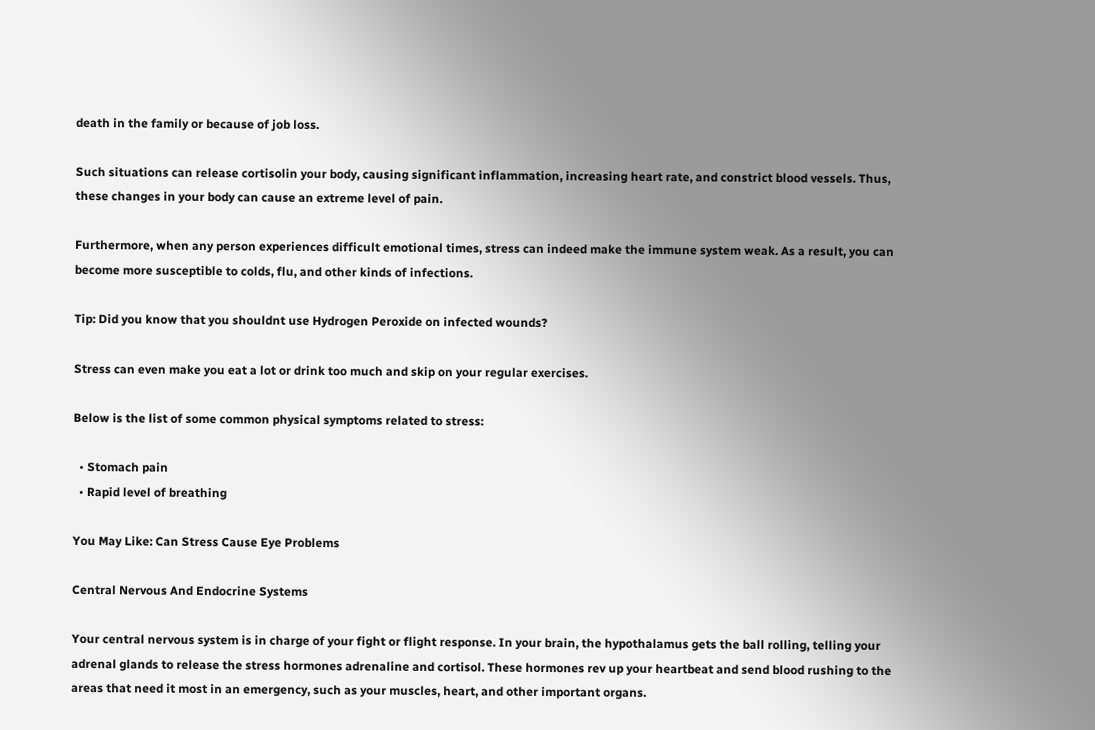death in the family or because of job loss.

Such situations can release cortisolin your body, causing significant inflammation, increasing heart rate, and constrict blood vessels. Thus, these changes in your body can cause an extreme level of pain.

Furthermore, when any person experiences difficult emotional times, stress can indeed make the immune system weak. As a result, you can become more susceptible to colds, flu, and other kinds of infections.

Tip: Did you know that you shouldnt use Hydrogen Peroxide on infected wounds?

Stress can even make you eat a lot or drink too much and skip on your regular exercises.

Below is the list of some common physical symptoms related to stress:

  • Stomach pain
  • Rapid level of breathing

You May Like: Can Stress Cause Eye Problems

Central Nervous And Endocrine Systems

Your central nervous system is in charge of your fight or flight response. In your brain, the hypothalamus gets the ball rolling, telling your adrenal glands to release the stress hormones adrenaline and cortisol. These hormones rev up your heartbeat and send blood rushing to the areas that need it most in an emergency, such as your muscles, heart, and other important organs.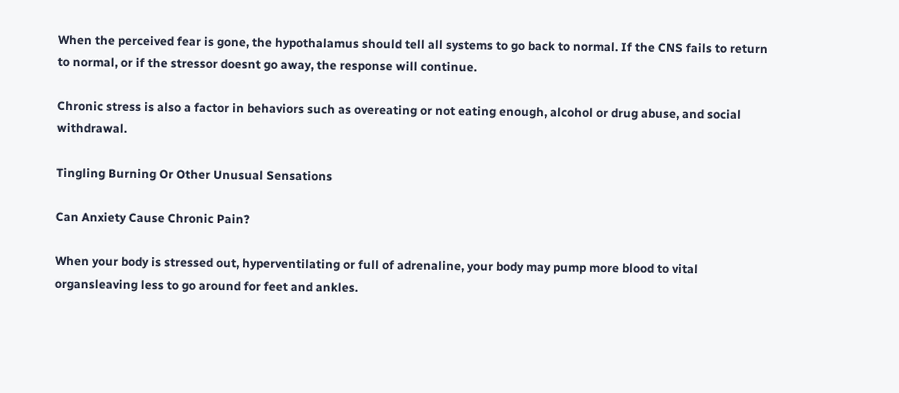When the perceived fear is gone, the hypothalamus should tell all systems to go back to normal. If the CNS fails to return to normal, or if the stressor doesnt go away, the response will continue.

Chronic stress is also a factor in behaviors such as overeating or not eating enough, alcohol or drug abuse, and social withdrawal.

Tingling Burning Or Other Unusual Sensations

Can Anxiety Cause Chronic Pain?

When your body is stressed out, hyperventilating or full of adrenaline, your body may pump more blood to vital organsleaving less to go around for feet and ankles.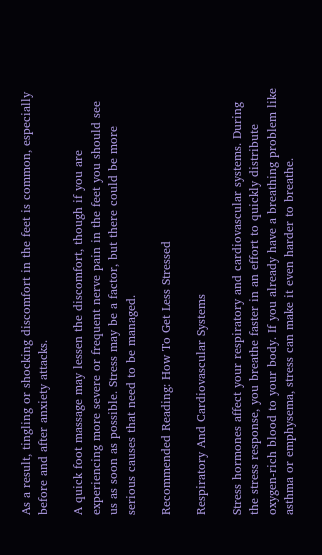As a result, tingling or shocking discomfort in the feet is common, especially before and after anxiety attacks.

A quick foot massage may lessen the discomfort, though if you are experiencing more severe or frequent nerve pain in the feet you should see us as soon as possible. Stress may be a factor, but there could be more serious causes that need to be managed.

Recommended Reading: How To Get Less Stressed

Respiratory And Cardiovascular Systems

Stress hormones affect your respiratory and cardiovascular systems. During the stress response, you breathe faster in an effort to quickly distribute oxygen-rich blood to your body. If you already have a breathing problem like asthma or emphysema, stress can make it even harder to breathe.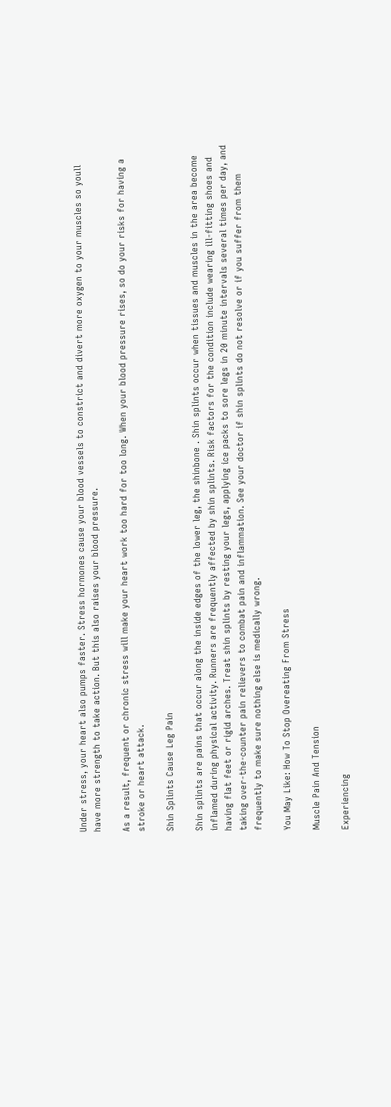Under stress, your heart also pumps faster. Stress hormones cause your blood vessels to constrict and divert more oxygen to your muscles so youll have more strength to take action. But this also raises your blood pressure.

As a result, frequent or chronic stress will make your heart work too hard for too long. When your blood pressure rises, so do your risks for having a stroke or heart attack.

Shin Splints Cause Leg Pain

Shin splints are pains that occur along the inside edges of the lower leg, the shinbone . Shin splints occur when tissues and muscles in the area become inflamed during physical activity. Runners are frequently affected by shin splints. Risk factors for the condition include wearing ill-fitting shoes and having flat feet or rigid arches. Treat shin splints by resting your legs, applying ice packs to sore legs in 20 minute intervals several times per day, and taking over-the-counter pain relievers to combat pain and inflammation. See your doctor if shin splints do not resolve or if you suffer from them frequently to make sure nothing else is medically wrong.

You May Like: How To Stop Overeating From Stress

Muscle Pain And Tension

Experiencing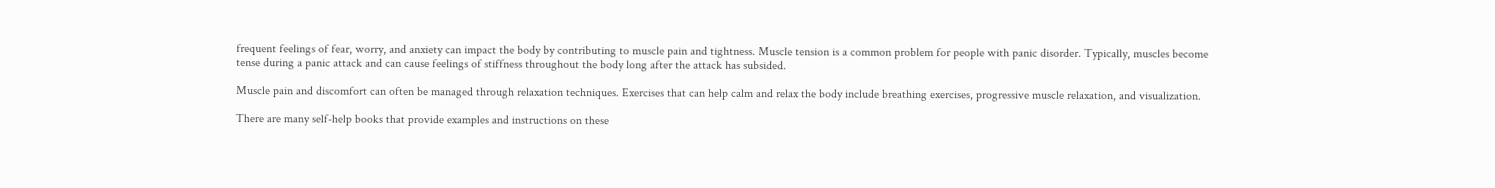frequent feelings of fear, worry, and anxiety can impact the body by contributing to muscle pain and tightness. Muscle tension is a common problem for people with panic disorder. Typically, muscles become tense during a panic attack and can cause feelings of stiffness throughout the body long after the attack has subsided.

Muscle pain and discomfort can often be managed through relaxation techniques. Exercises that can help calm and relax the body include breathing exercises, progressive muscle relaxation, and visualization.

There are many self-help books that provide examples and instructions on these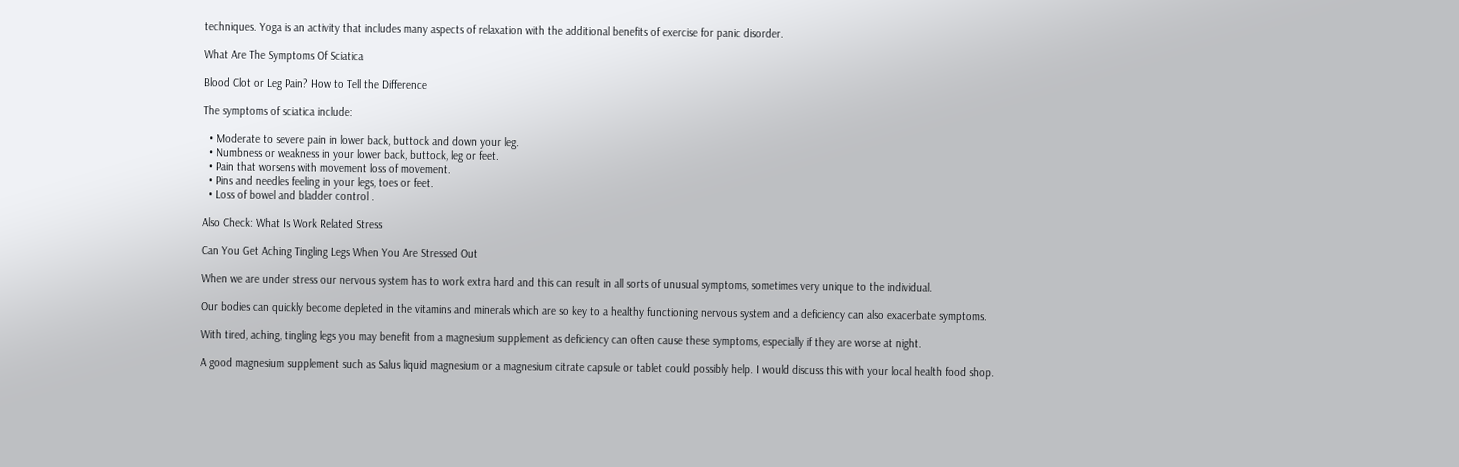techniques. Yoga is an activity that includes many aspects of relaxation with the additional benefits of exercise for panic disorder.

What Are The Symptoms Of Sciatica

Blood Clot or Leg Pain? How to Tell the Difference

The symptoms of sciatica include:

  • Moderate to severe pain in lower back, buttock and down your leg.
  • Numbness or weakness in your lower back, buttock, leg or feet.
  • Pain that worsens with movement loss of movement.
  • Pins and needles feeling in your legs, toes or feet.
  • Loss of bowel and bladder control .

Also Check: What Is Work Related Stress

Can You Get Aching Tingling Legs When You Are Stressed Out

When we are under stress our nervous system has to work extra hard and this can result in all sorts of unusual symptoms, sometimes very unique to the individual.

Our bodies can quickly become depleted in the vitamins and minerals which are so key to a healthy functioning nervous system and a deficiency can also exacerbate symptoms.

With tired, aching, tingling legs you may benefit from a magnesium supplement as deficiency can often cause these symptoms, especially if they are worse at night.

A good magnesium supplement such as Salus liquid magnesium or a magnesium citrate capsule or tablet could possibly help. I would discuss this with your local health food shop.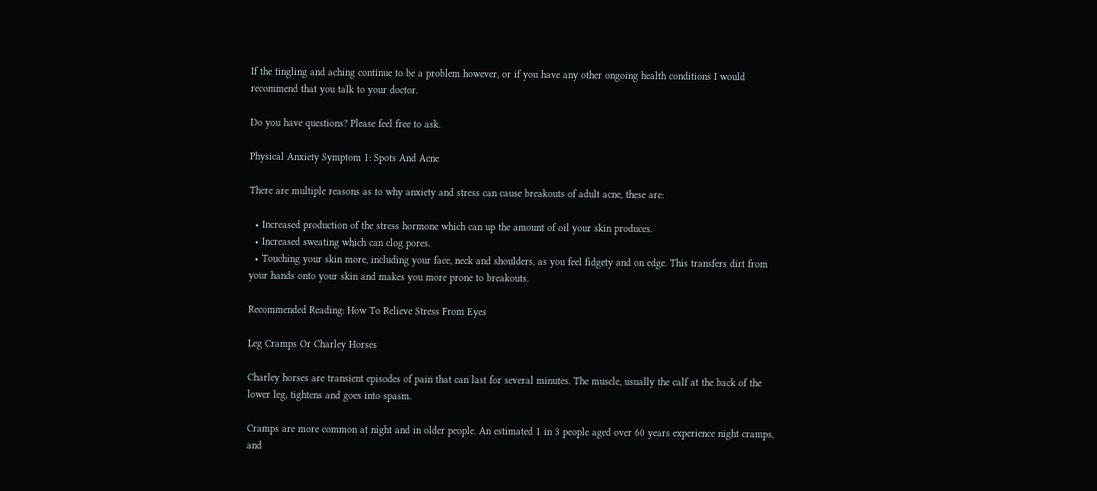If the tingling and aching continue to be a problem however, or if you have any other ongoing health conditions I would recommend that you talk to your doctor.

Do you have questions? Please feel free to ask.

Physical Anxiety Symptom 1: Spots And Acne

There are multiple reasons as to why anxiety and stress can cause breakouts of adult acne, these are:

  • Increased production of the stress hormone which can up the amount of oil your skin produces.
  • Increased sweating which can clog pores.
  • Touching your skin more, including your face, neck and shoulders, as you feel fidgety and on edge. This transfers dirt from your hands onto your skin and makes you more prone to breakouts.

Recommended Reading: How To Relieve Stress From Eyes

Leg Cramps Or Charley Horses

Charley horses are transient episodes of pain that can last for several minutes. The muscle, usually the calf at the back of the lower leg, tightens and goes into spasm.

Cramps are more common at night and in older people. An estimated 1 in 3 people aged over 60 years experience night cramps, and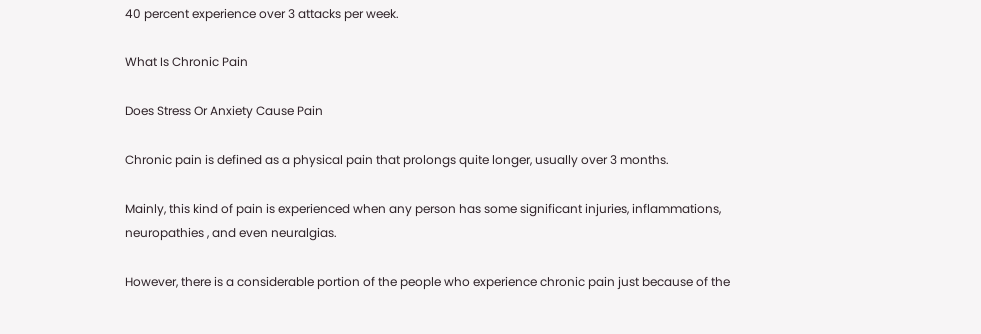40 percent experience over 3 attacks per week.

What Is Chronic Pain

Does Stress Or Anxiety Cause Pain

Chronic pain is defined as a physical pain that prolongs quite longer, usually over 3 months.

Mainly, this kind of pain is experienced when any person has some significant injuries, inflammations, neuropathies , and even neuralgias.

However, there is a considerable portion of the people who experience chronic pain just because of the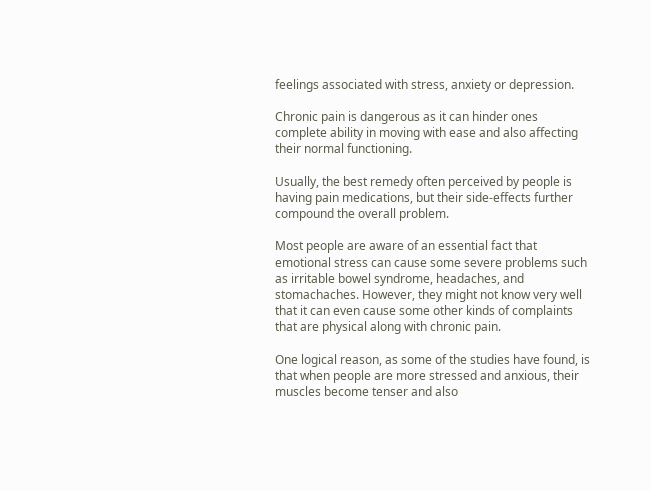feelings associated with stress, anxiety or depression.

Chronic pain is dangerous as it can hinder ones complete ability in moving with ease and also affecting their normal functioning.

Usually, the best remedy often perceived by people is having pain medications, but their side-effects further compound the overall problem.

Most people are aware of an essential fact that emotional stress can cause some severe problems such as irritable bowel syndrome, headaches, and stomachaches. However, they might not know very well that it can even cause some other kinds of complaints that are physical along with chronic pain.

One logical reason, as some of the studies have found, is that when people are more stressed and anxious, their muscles become tenser and also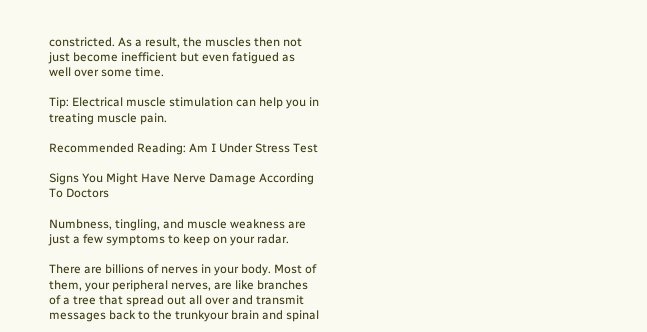constricted. As a result, the muscles then not just become inefficient but even fatigued as well over some time.

Tip: Electrical muscle stimulation can help you in treating muscle pain.

Recommended Reading: Am I Under Stress Test

Signs You Might Have Nerve Damage According To Doctors

Numbness, tingling, and muscle weakness are just a few symptoms to keep on your radar.

There are billions of nerves in your body. Most of them, your peripheral nerves, are like branches of a tree that spread out all over and transmit messages back to the trunkyour brain and spinal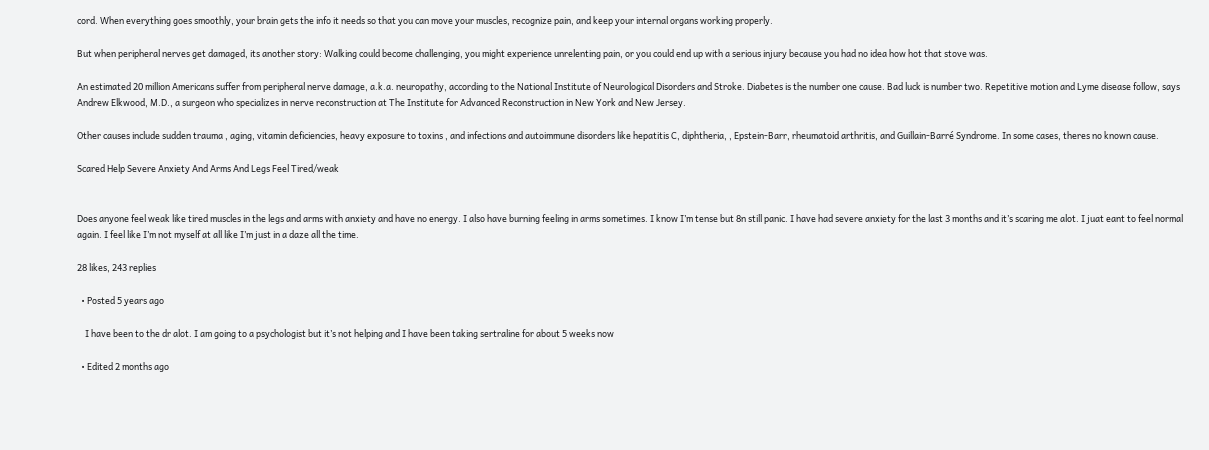cord. When everything goes smoothly, your brain gets the info it needs so that you can move your muscles, recognize pain, and keep your internal organs working properly.

But when peripheral nerves get damaged, its another story: Walking could become challenging, you might experience unrelenting pain, or you could end up with a serious injury because you had no idea how hot that stove was.

An estimated 20 million Americans suffer from peripheral nerve damage, a.k.a. neuropathy, according to the National Institute of Neurological Disorders and Stroke. Diabetes is the number one cause. Bad luck is number two. Repetitive motion and Lyme disease follow, says Andrew Elkwood, M.D., a surgeon who specializes in nerve reconstruction at The Institute for Advanced Reconstruction in New York and New Jersey.

Other causes include sudden trauma , aging, vitamin deficiencies, heavy exposure to toxins , and infections and autoimmune disorders like hepatitis C, diphtheria, , Epstein-Barr, rheumatoid arthritis, and Guillain-Barré Syndrome. In some cases, theres no known cause.

Scared Help Severe Anxiety And Arms And Legs Feel Tired/weak


Does anyone feel weak like tired muscles in the legs and arms with anxiety and have no energy. I also have burning feeling in arms sometimes. I know I’m tense but 8n still panic. I have had severe anxiety for the last 3 months and it’s scaring me alot. I juat eant to feel normal again. I feel like I’m not myself at all like I’m just in a daze all the time.

28 likes, 243 replies

  • Posted 5 years ago

    I have been to the dr alot. I am going to a psychologist but it’s not helping and I have been taking sertraline for about 5 weeks now

  • Edited 2 months ago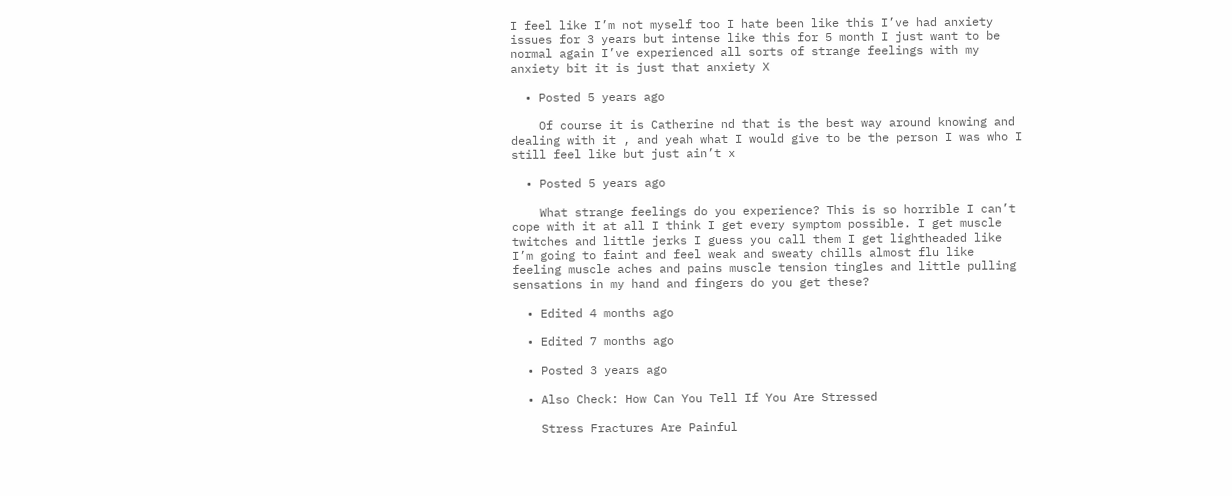I feel like I’m not myself too I hate been like this I’ve had anxiety issues for 3 years but intense like this for 5 month I just want to be normal again I’ve experienced all sorts of strange feelings with my anxiety bit it is just that anxiety X

  • Posted 5 years ago

    Of course it is Catherine nd that is the best way around knowing and dealing with it , and yeah what I would give to be the person I was who I still feel like but just ain’t x

  • Posted 5 years ago

    What strange feelings do you experience? This is so horrible I can’t cope with it at all I think I get every symptom possible. I get muscle twitches and little jerks I guess you call them I get lightheaded like I’m going to faint and feel weak and sweaty chills almost flu like feeling muscle aches and pains muscle tension tingles and little pulling sensations in my hand and fingers do you get these?

  • Edited 4 months ago

  • Edited 7 months ago

  • Posted 3 years ago

  • Also Check: How Can You Tell If You Are Stressed

    Stress Fractures Are Painful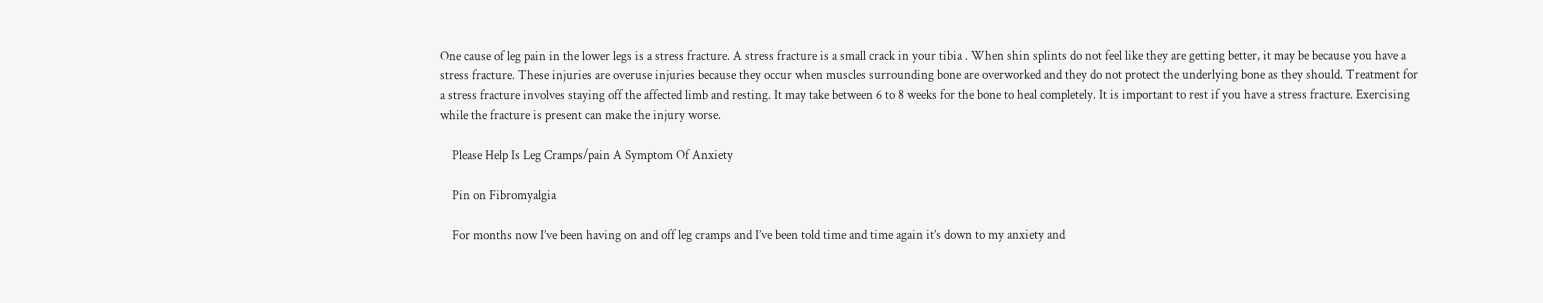One cause of leg pain in the lower legs is a stress fracture. A stress fracture is a small crack in your tibia . When shin splints do not feel like they are getting better, it may be because you have a stress fracture. These injuries are overuse injuries because they occur when muscles surrounding bone are overworked and they do not protect the underlying bone as they should. Treatment for a stress fracture involves staying off the affected limb and resting. It may take between 6 to 8 weeks for the bone to heal completely. It is important to rest if you have a stress fracture. Exercising while the fracture is present can make the injury worse.

    Please Help Is Leg Cramps/pain A Symptom Of Anxiety

    Pin on Fibromyalgia

    For months now I’ve been having on and off leg cramps and I’ve been told time and time again it’s down to my anxiety and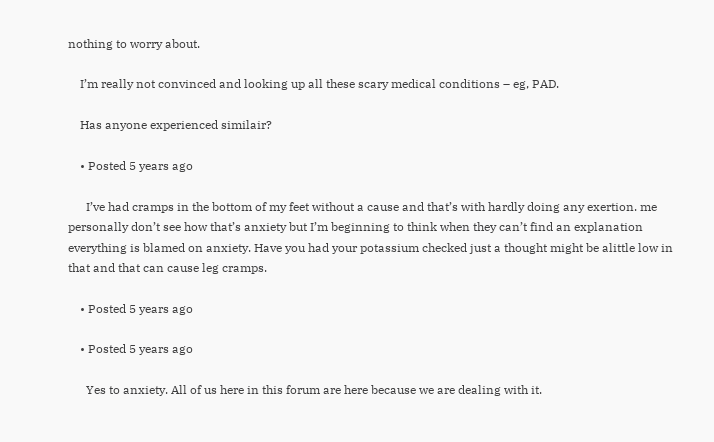nothing to worry about.

    I’m really not convinced and looking up all these scary medical conditions – eg, PAD.

    Has anyone experienced similair?

    • Posted 5 years ago

      I’ve had cramps in the bottom of my feet without a cause and that’s with hardly doing any exertion. me personally don’t see how that’s anxiety but I’m beginning to think when they can’t find an explanation everything is blamed on anxiety. Have you had your potassium checked just a thought might be alittle low in that and that can cause leg cramps.

    • Posted 5 years ago

    • Posted 5 years ago

      Yes to anxiety. All of us here in this forum are here because we are dealing with it.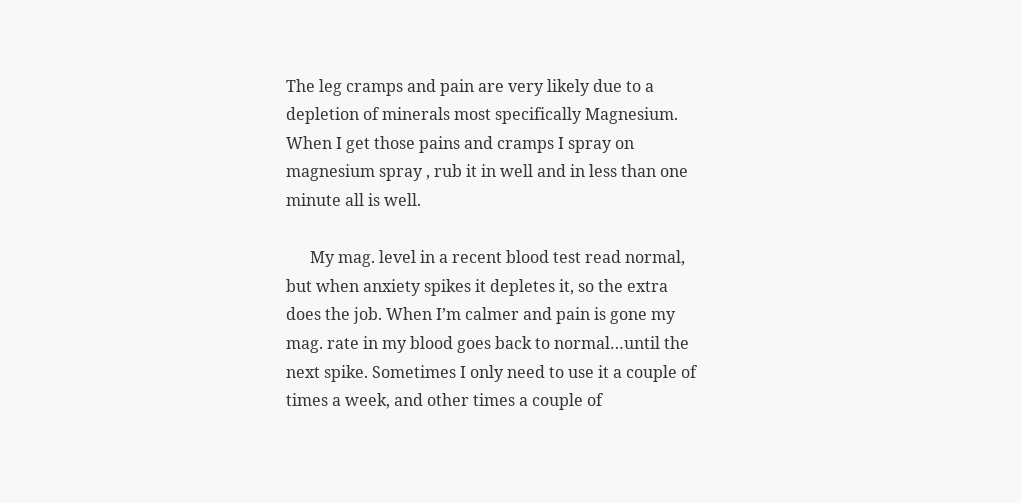The leg cramps and pain are very likely due to a depletion of minerals most specifically Magnesium. When I get those pains and cramps I spray on magnesium spray , rub it in well and in less than one minute all is well.

      My mag. level in a recent blood test read normal, but when anxiety spikes it depletes it, so the extra does the job. When I’m calmer and pain is gone my mag. rate in my blood goes back to normal…until the next spike. Sometimes I only need to use it a couple of times a week, and other times a couple of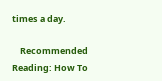times a day.

    Recommended Reading: How To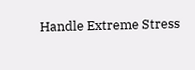Handle Extreme Stress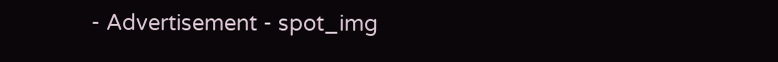- Advertisement - spot_img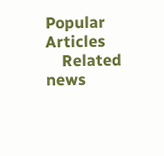Popular Articles
    Related news